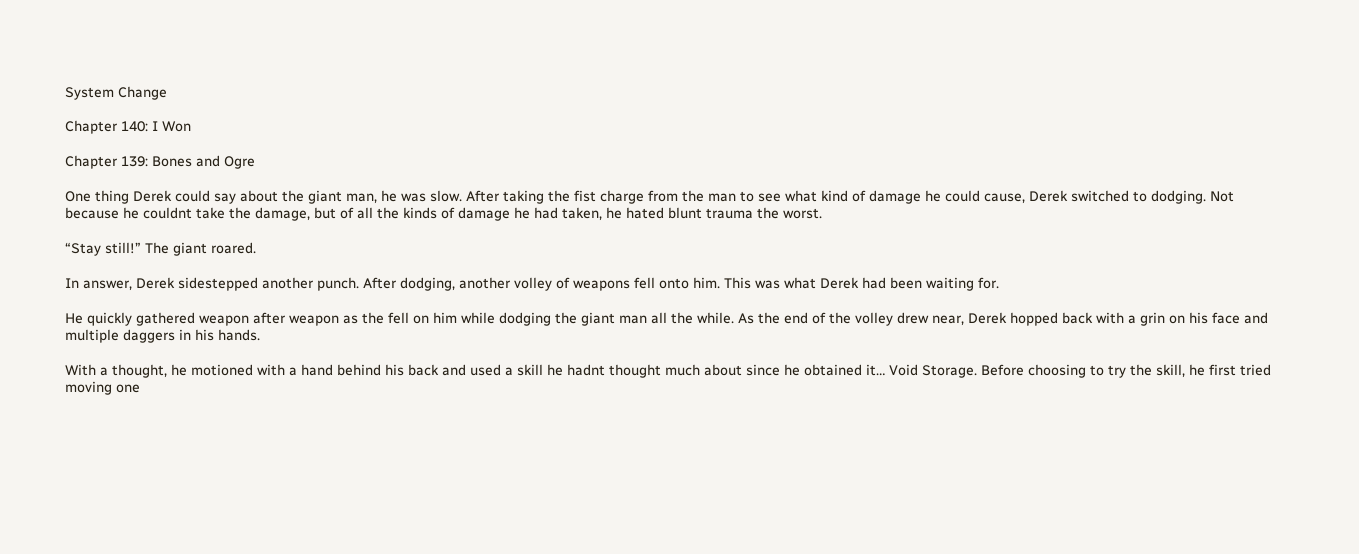System Change

Chapter 140: I Won

Chapter 139: Bones and Ogre

One thing Derek could say about the giant man, he was slow. After taking the fist charge from the man to see what kind of damage he could cause, Derek switched to dodging. Not because he couldnt take the damage, but of all the kinds of damage he had taken, he hated blunt trauma the worst.

“Stay still!” The giant roared.

In answer, Derek sidestepped another punch. After dodging, another volley of weapons fell onto him. This was what Derek had been waiting for.

He quickly gathered weapon after weapon as the fell on him while dodging the giant man all the while. As the end of the volley drew near, Derek hopped back with a grin on his face and multiple daggers in his hands.

With a thought, he motioned with a hand behind his back and used a skill he hadnt thought much about since he obtained it… Void Storage. Before choosing to try the skill, he first tried moving one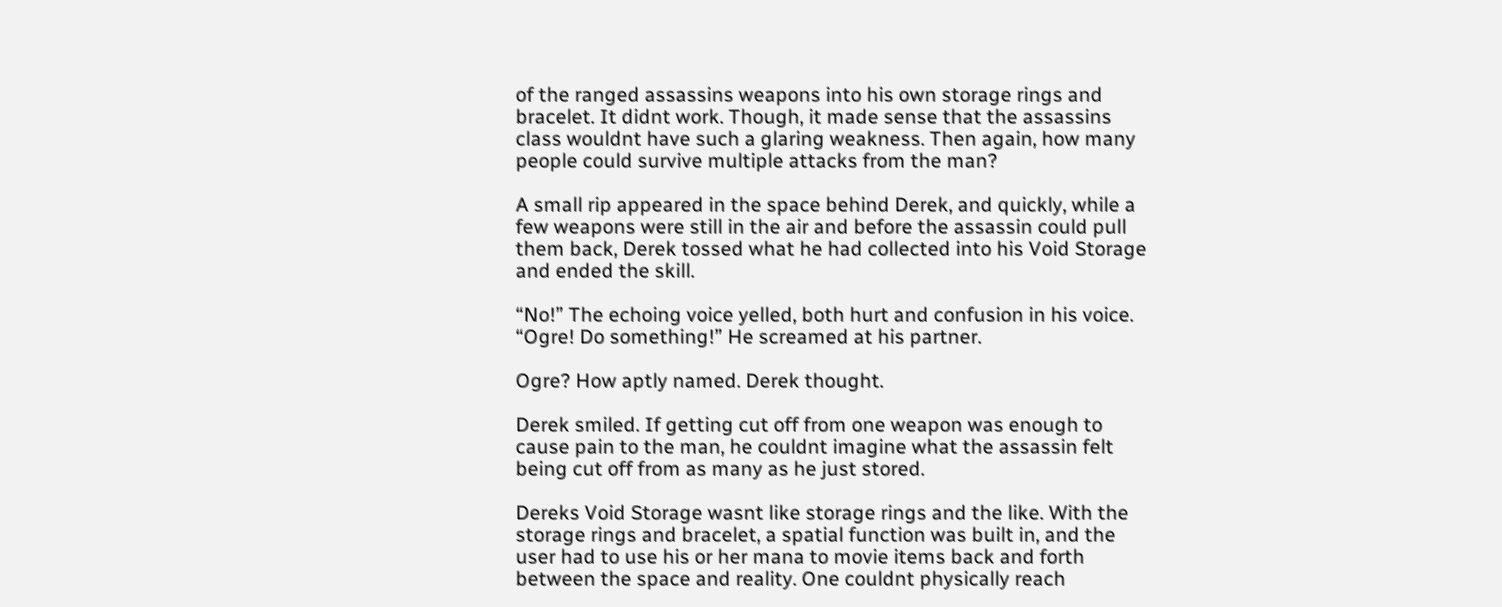of the ranged assassins weapons into his own storage rings and bracelet. It didnt work. Though, it made sense that the assassins class wouldnt have such a glaring weakness. Then again, how many people could survive multiple attacks from the man?

A small rip appeared in the space behind Derek, and quickly, while a few weapons were still in the air and before the assassin could pull them back, Derek tossed what he had collected into his Void Storage and ended the skill.

“No!” The echoing voice yelled, both hurt and confusion in his voice. “Ogre! Do something!” He screamed at his partner.

Ogre? How aptly named. Derek thought.

Derek smiled. If getting cut off from one weapon was enough to cause pain to the man, he couldnt imagine what the assassin felt being cut off from as many as he just stored.

Dereks Void Storage wasnt like storage rings and the like. With the storage rings and bracelet, a spatial function was built in, and the user had to use his or her mana to movie items back and forth between the space and reality. One couldnt physically reach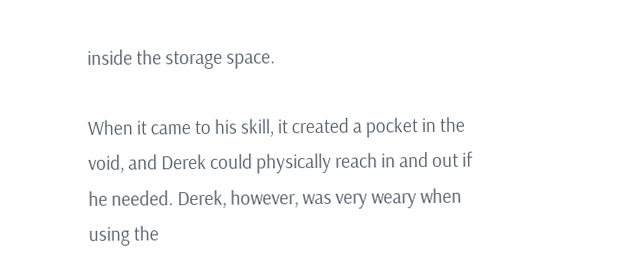inside the storage space.

When it came to his skill, it created a pocket in the void, and Derek could physically reach in and out if he needed. Derek, however, was very weary when using the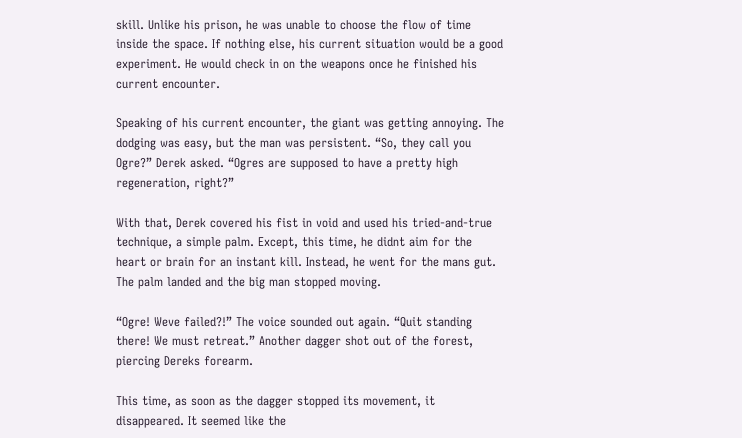skill. Unlike his prison, he was unable to choose the flow of time inside the space. If nothing else, his current situation would be a good experiment. He would check in on the weapons once he finished his current encounter.

Speaking of his current encounter, the giant was getting annoying. The dodging was easy, but the man was persistent. “So, they call you Ogre?” Derek asked. “Ogres are supposed to have a pretty high regeneration, right?”

With that, Derek covered his fist in void and used his tried-and-true technique, a simple palm. Except, this time, he didnt aim for the heart or brain for an instant kill. Instead, he went for the mans gut. The palm landed and the big man stopped moving.

“Ogre! Weve failed?!” The voice sounded out again. “Quit standing there! We must retreat.” Another dagger shot out of the forest, piercing Dereks forearm.

This time, as soon as the dagger stopped its movement, it disappeared. It seemed like the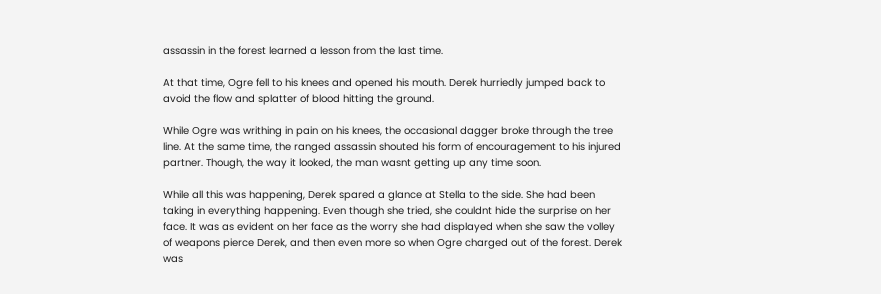assassin in the forest learned a lesson from the last time.

At that time, Ogre fell to his knees and opened his mouth. Derek hurriedly jumped back to avoid the flow and splatter of blood hitting the ground.

While Ogre was writhing in pain on his knees, the occasional dagger broke through the tree line. At the same time, the ranged assassin shouted his form of encouragement to his injured partner. Though, the way it looked, the man wasnt getting up any time soon.

While all this was happening, Derek spared a glance at Stella to the side. She had been taking in everything happening. Even though she tried, she couldnt hide the surprise on her face. It was as evident on her face as the worry she had displayed when she saw the volley of weapons pierce Derek, and then even more so when Ogre charged out of the forest. Derek was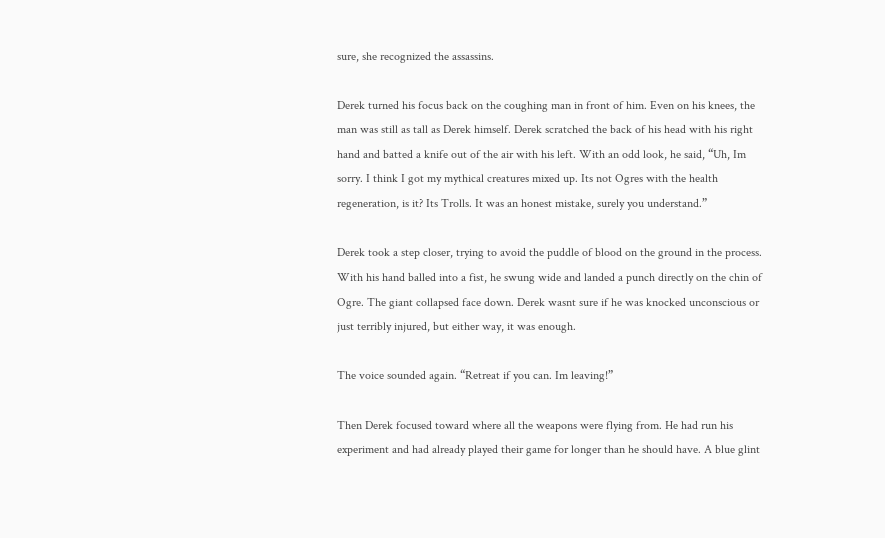sure, she recognized the assassins.

Derek turned his focus back on the coughing man in front of him. Even on his knees, the man was still as tall as Derek himself. Derek scratched the back of his head with his right hand and batted a knife out of the air with his left. With an odd look, he said, “Uh, Im sorry. I think I got my mythical creatures mixed up. Its not Ogres with the health regeneration, is it? Its Trolls. It was an honest mistake, surely you understand.”

Derek took a step closer, trying to avoid the puddle of blood on the ground in the process. With his hand balled into a fist, he swung wide and landed a punch directly on the chin of Ogre. The giant collapsed face down. Derek wasnt sure if he was knocked unconscious or just terribly injured, but either way, it was enough.

The voice sounded again. “Retreat if you can. Im leaving!”

Then Derek focused toward where all the weapons were flying from. He had run his experiment and had already played their game for longer than he should have. A blue glint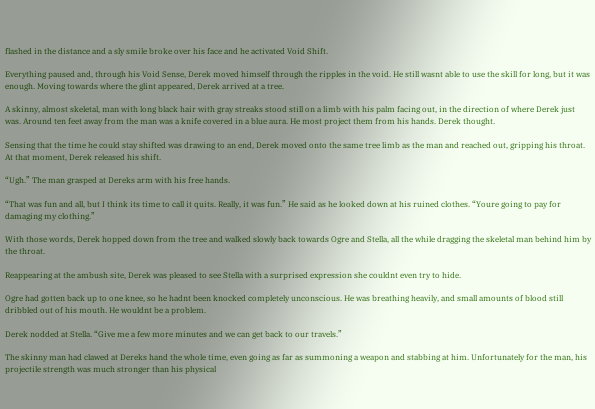flashed in the distance and a sly smile broke over his face and he activated Void Shift.

Everything paused and, through his Void Sense, Derek moved himself through the ripples in the void. He still wasnt able to use the skill for long, but it was enough. Moving towards where the glint appeared, Derek arrived at a tree.

A skinny, almost skeletal, man with long black hair with gray streaks stood still on a limb with his palm facing out, in the direction of where Derek just was. Around ten feet away from the man was a knife covered in a blue aura. He most project them from his hands. Derek thought.

Sensing that the time he could stay shifted was drawing to an end, Derek moved onto the same tree limb as the man and reached out, gripping his throat. At that moment, Derek released his shift.

“Ugh.” The man grasped at Dereks arm with his free hands.

“That was fun and all, but I think its time to call it quits. Really, it was fun.” He said as he looked down at his ruined clothes. “Youre going to pay for damaging my clothing.”

With those words, Derek hopped down from the tree and walked slowly back towards Ogre and Stella, all the while dragging the skeletal man behind him by the throat.

Reappearing at the ambush site, Derek was pleased to see Stella with a surprised expression she couldnt even try to hide.

Ogre had gotten back up to one knee, so he hadnt been knocked completely unconscious. He was breathing heavily, and small amounts of blood still dribbled out of his mouth. He wouldnt be a problem.

Derek nodded at Stella. “Give me a few more minutes and we can get back to our travels.”

The skinny man had clawed at Dereks hand the whole time, even going as far as summoning a weapon and stabbing at him. Unfortunately for the man, his projectile strength was much stronger than his physical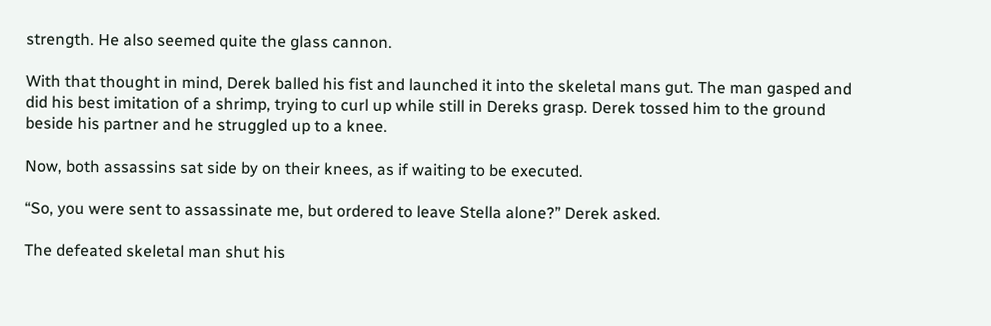strength. He also seemed quite the glass cannon.

With that thought in mind, Derek balled his fist and launched it into the skeletal mans gut. The man gasped and did his best imitation of a shrimp, trying to curl up while still in Dereks grasp. Derek tossed him to the ground beside his partner and he struggled up to a knee.

Now, both assassins sat side by on their knees, as if waiting to be executed.

“So, you were sent to assassinate me, but ordered to leave Stella alone?” Derek asked.

The defeated skeletal man shut his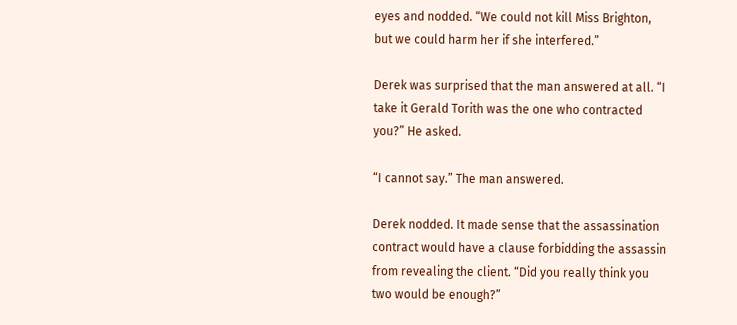eyes and nodded. “We could not kill Miss Brighton, but we could harm her if she interfered.”

Derek was surprised that the man answered at all. “I take it Gerald Torith was the one who contracted you?” He asked.

“I cannot say.” The man answered.

Derek nodded. It made sense that the assassination contract would have a clause forbidding the assassin from revealing the client. “Did you really think you two would be enough?”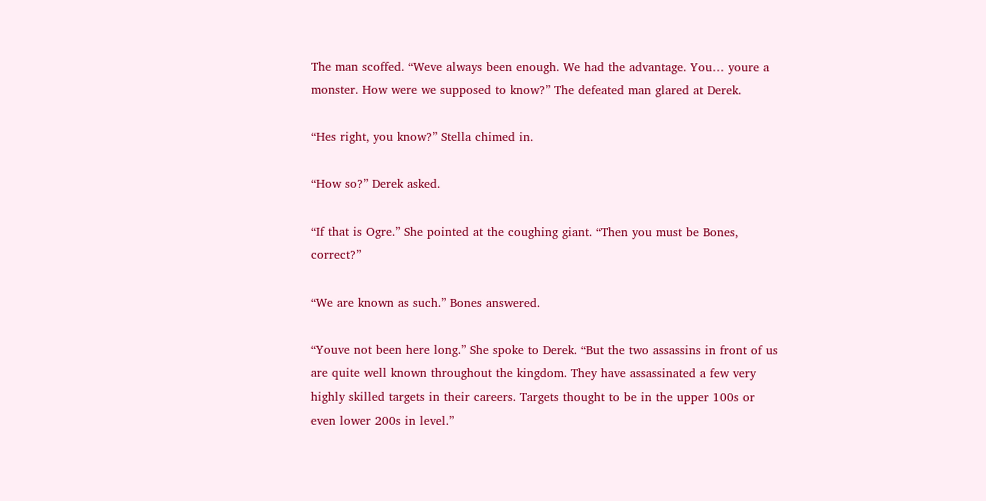The man scoffed. “Weve always been enough. We had the advantage. You… youre a monster. How were we supposed to know?” The defeated man glared at Derek.

“Hes right, you know?” Stella chimed in.

“How so?” Derek asked.

“If that is Ogre.” She pointed at the coughing giant. “Then you must be Bones, correct?”

“We are known as such.” Bones answered.

“Youve not been here long.” She spoke to Derek. “But the two assassins in front of us are quite well known throughout the kingdom. They have assassinated a few very highly skilled targets in their careers. Targets thought to be in the upper 100s or even lower 200s in level.”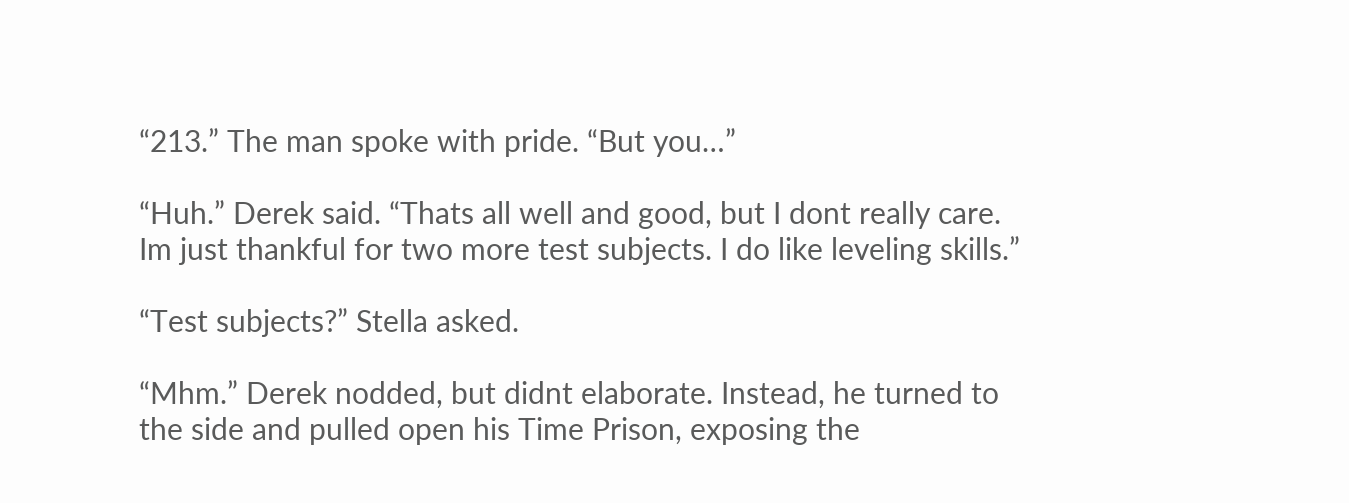“213.” The man spoke with pride. “But you…”

“Huh.” Derek said. “Thats all well and good, but I dont really care. Im just thankful for two more test subjects. I do like leveling skills.”

“Test subjects?” Stella asked.

“Mhm.” Derek nodded, but didnt elaborate. Instead, he turned to the side and pulled open his Time Prison, exposing the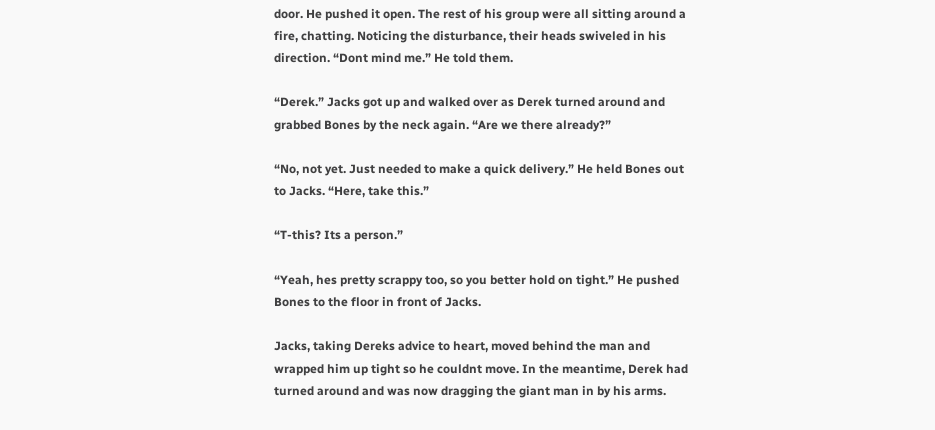door. He pushed it open. The rest of his group were all sitting around a fire, chatting. Noticing the disturbance, their heads swiveled in his direction. “Dont mind me.” He told them.

“Derek.” Jacks got up and walked over as Derek turned around and grabbed Bones by the neck again. “Are we there already?”

“No, not yet. Just needed to make a quick delivery.” He held Bones out to Jacks. “Here, take this.”

“T-this? Its a person.”

“Yeah, hes pretty scrappy too, so you better hold on tight.” He pushed Bones to the floor in front of Jacks.

Jacks, taking Dereks advice to heart, moved behind the man and wrapped him up tight so he couldnt move. In the meantime, Derek had turned around and was now dragging the giant man in by his arms.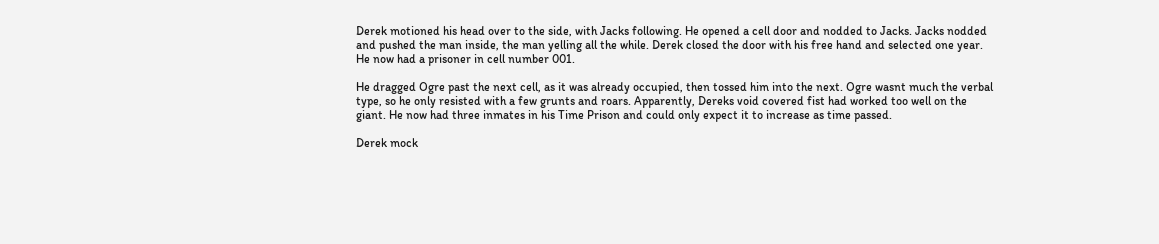Derek motioned his head over to the side, with Jacks following. He opened a cell door and nodded to Jacks. Jacks nodded and pushed the man inside, the man yelling all the while. Derek closed the door with his free hand and selected one year. He now had a prisoner in cell number 001.

He dragged Ogre past the next cell, as it was already occupied, then tossed him into the next. Ogre wasnt much the verbal type, so he only resisted with a few grunts and roars. Apparently, Dereks void covered fist had worked too well on the giant. He now had three inmates in his Time Prison and could only expect it to increase as time passed.

Derek mock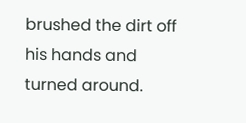brushed the dirt off his hands and turned around.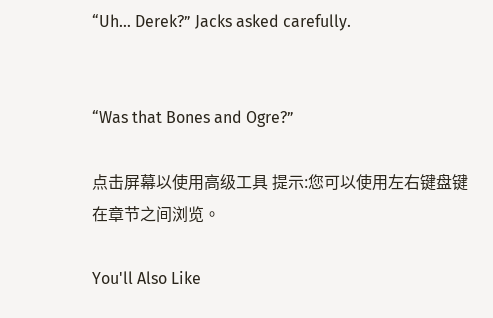“Uh… Derek?” Jacks asked carefully.


“Was that Bones and Ogre?”

点击屏幕以使用高级工具 提示:您可以使用左右键盘键在章节之间浏览。

You'll Also Like